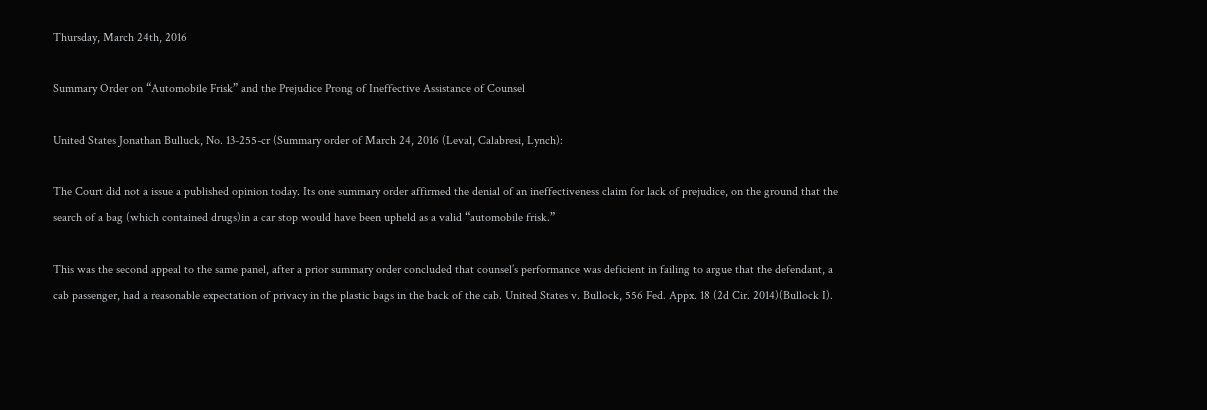Thursday, March 24th, 2016

Summary Order on “Automobile Frisk” and the Prejudice Prong of Ineffective Assistance of Counsel

United States Jonathan Bulluck, No. 13-255-cr (Summary order of March 24, 2016 (Leval, Calabresi, Lynch):

The Court did not a issue a published opinion today. Its one summary order affirmed the denial of an ineffectiveness claim for lack of prejudice, on the ground that the search of a bag (which contained drugs)in a car stop would have been upheld as a valid “automobile frisk.”

This was the second appeal to the same panel, after a prior summary order concluded that counsel’s performance was deficient in failing to argue that the defendant, a cab passenger, had a reasonable expectation of privacy in the plastic bags in the back of the cab. United States v. Bullock, 556 Fed. Appx. 18 (2d Cir. 2014)(Bullock I).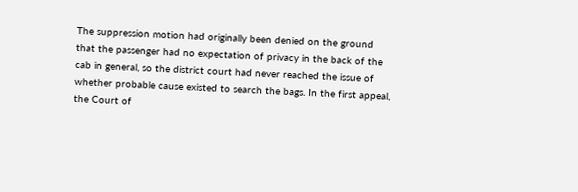The suppression motion had originally been denied on the ground that the passenger had no expectation of privacy in the back of the cab in general, so the district court had never reached the issue of whether probable cause existed to search the bags. In the first appeal, the Court of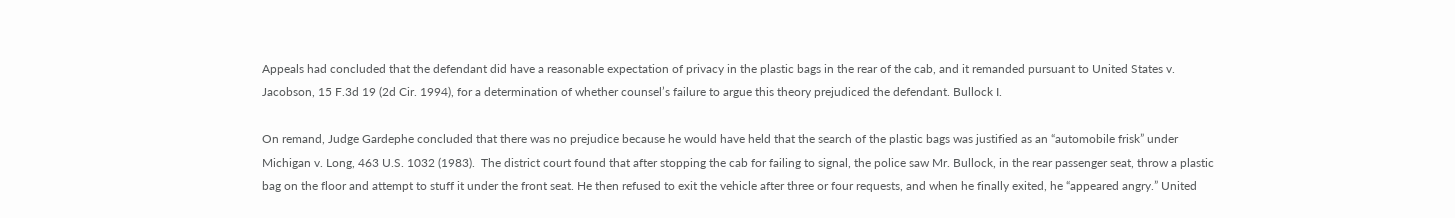Appeals had concluded that the defendant did have a reasonable expectation of privacy in the plastic bags in the rear of the cab, and it remanded pursuant to United States v. Jacobson, 15 F.3d 19 (2d Cir. 1994), for a determination of whether counsel’s failure to argue this theory prejudiced the defendant. Bullock I.

On remand, Judge Gardephe concluded that there was no prejudice because he would have held that the search of the plastic bags was justified as an “automobile frisk” under Michigan v. Long, 463 U.S. 1032 (1983).  The district court found that after stopping the cab for failing to signal, the police saw Mr. Bullock, in the rear passenger seat, throw a plastic bag on the floor and attempt to stuff it under the front seat. He then refused to exit the vehicle after three or four requests, and when he finally exited, he “appeared angry.” United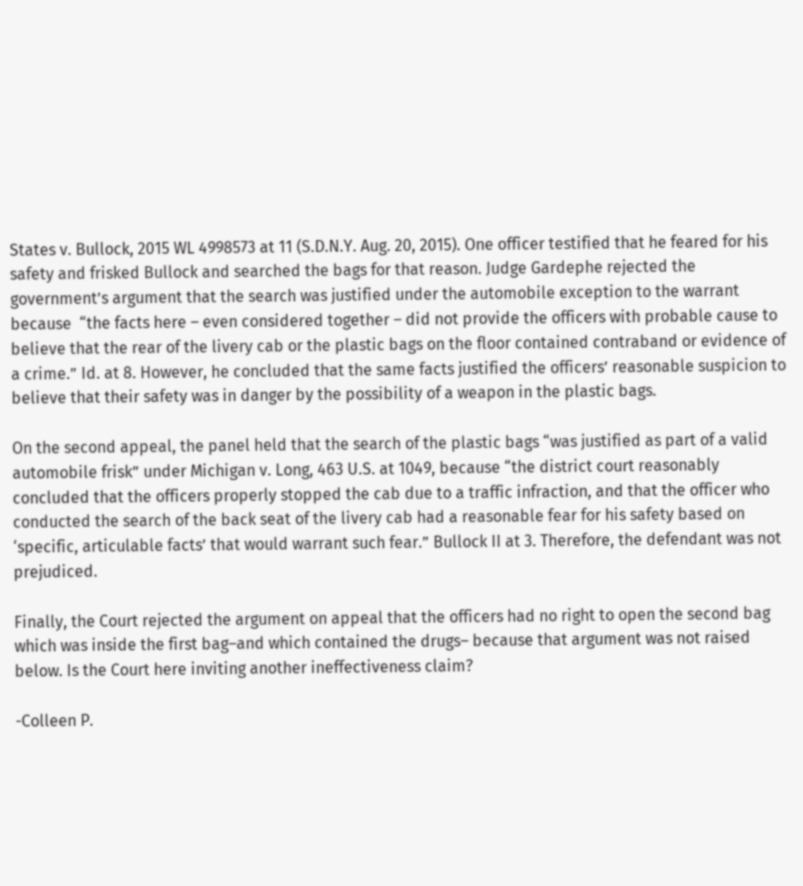States v. Bullock, 2015 WL 4998573 at 11 (S.D.N.Y. Aug. 20, 2015). One officer testified that he feared for his safety and frisked Bullock and searched the bags for that reason. Judge Gardephe rejected the government’s argument that the search was justified under the automobile exception to the warrant because  “the facts here – even considered together – did not provide the officers with probable cause to believe that the rear of the livery cab or the plastic bags on the floor contained contraband or evidence of a crime.” Id. at 8. However, he concluded that the same facts justified the officers’ reasonable suspicion to believe that their safety was in danger by the possibility of a weapon in the plastic bags.

On the second appeal, the panel held that the search of the plastic bags “was justified as part of a valid automobile frisk” under Michigan v. Long, 463 U.S. at 1049, because “the district court reasonably concluded that the officers properly stopped the cab due to a traffic infraction, and that the officer who conducted the search of the back seat of the livery cab had a reasonable fear for his safety based on ‘specific, articulable facts’ that would warrant such fear.” Bullock II at 3. Therefore, the defendant was not prejudiced.

Finally, the Court rejected the argument on appeal that the officers had no right to open the second bag which was inside the first bag–and which contained the drugs– because that argument was not raised below. Is the Court here inviting another ineffectiveness claim?

-Colleen P.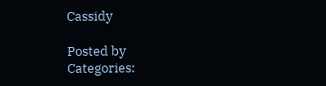Cassidy

Posted by
Categories: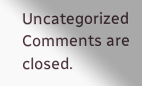Uncategorized
Comments are closed.